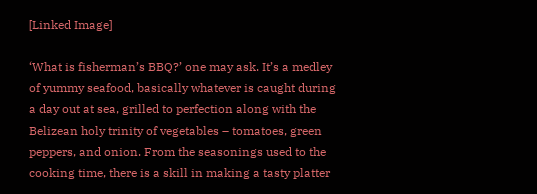[Linked Image]

‘What is fisherman’s BBQ?’ one may ask. It’s a medley of yummy seafood, basically whatever is caught during a day out at sea, grilled to perfection along with the Belizean holy trinity of vegetables – tomatoes, green peppers, and onion. From the seasonings used to the cooking time, there is a skill in making a tasty platter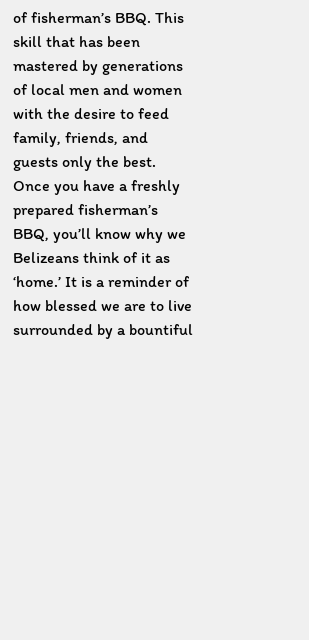of fisherman’s BBQ. This skill that has been mastered by generations of local men and women with the desire to feed family, friends, and guests only the best. Once you have a freshly prepared fisherman’s BBQ, you’ll know why we Belizeans think of it as ‘home.’ It is a reminder of how blessed we are to live surrounded by a bountiful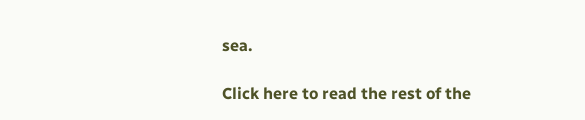sea.

Click here to read the rest of the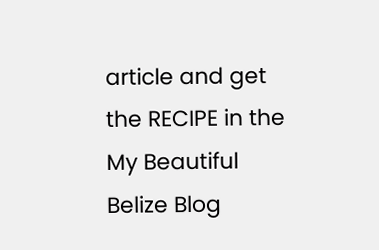article and get the RECIPE in the My Beautiful Belize Blog